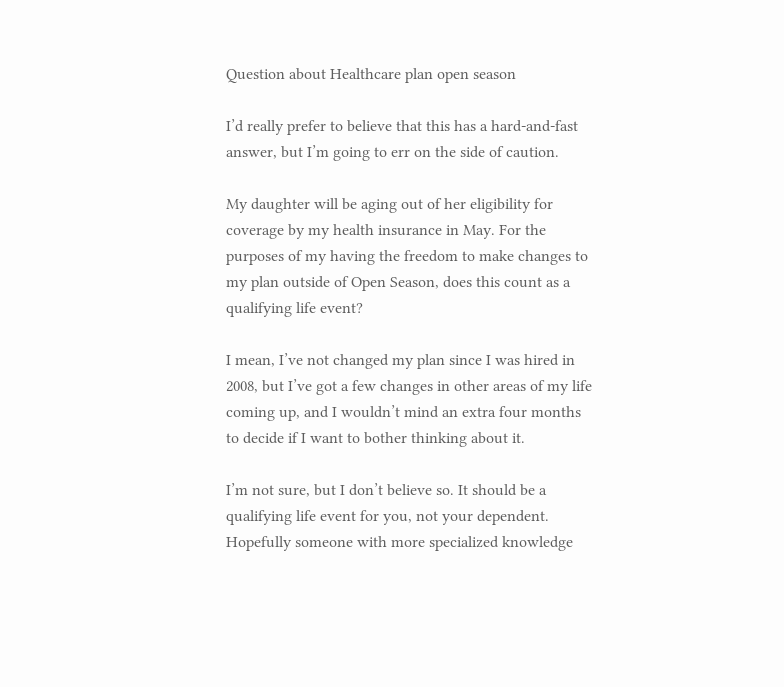Question about Healthcare plan open season

I’d really prefer to believe that this has a hard-and-fast answer, but I’m going to err on the side of caution.

My daughter will be aging out of her eligibility for coverage by my health insurance in May. For the purposes of my having the freedom to make changes to my plan outside of Open Season, does this count as a qualifying life event?

I mean, I’ve not changed my plan since I was hired in 2008, but I’ve got a few changes in other areas of my life coming up, and I wouldn’t mind an extra four months to decide if I want to bother thinking about it.

I’m not sure, but I don’t believe so. It should be a qualifying life event for you, not your dependent. Hopefully someone with more specialized knowledge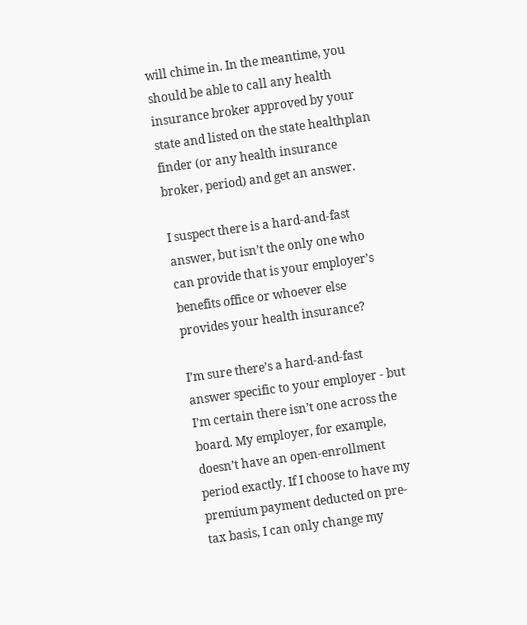will chime in. In the meantime, you should be able to call any health insurance broker approved by your state and listed on the state healthplan finder (or any health insurance broker, period) and get an answer.

I suspect there is a hard-and-fast answer, but isn’t the only one who can provide that is your employer’s benefits office or whoever else provides your health insurance?

I’m sure there’s a hard-and-fast answer specific to your employer - but I’m certain there isn’t one across the board. My employer, for example, doesn’t have an open-enrollment period exactly. If I choose to have my premium payment deducted on pre-tax basis, I can only change my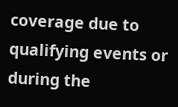coverage due to qualifying events or during the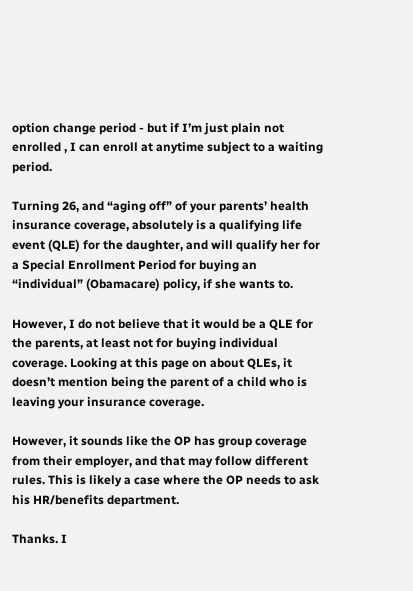option change period - but if I’m just plain not enrolled , I can enroll at anytime subject to a waiting period.

Turning 26, and “aging off” of your parents’ health insurance coverage, absolutely is a qualifying life event (QLE) for the daughter, and will qualify her for a Special Enrollment Period for buying an “individual” (Obamacare) policy, if she wants to.

However, I do not believe that it would be a QLE for the parents, at least not for buying individual coverage. Looking at this page on about QLEs, it doesn’t mention being the parent of a child who is leaving your insurance coverage.

However, it sounds like the OP has group coverage from their employer, and that may follow different rules. This is likely a case where the OP needs to ask his HR/benefits department.

Thanks. I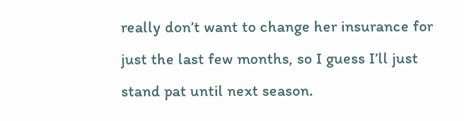really don’t want to change her insurance for just the last few months, so I guess I’ll just stand pat until next season.